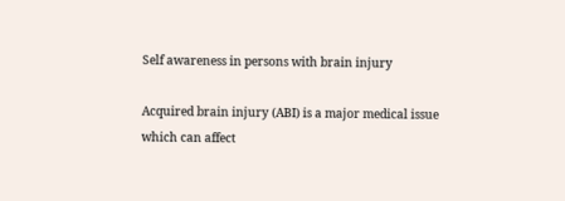Self awareness in persons with brain injury

Acquired brain injury (ABI) is a major medical issue which can affect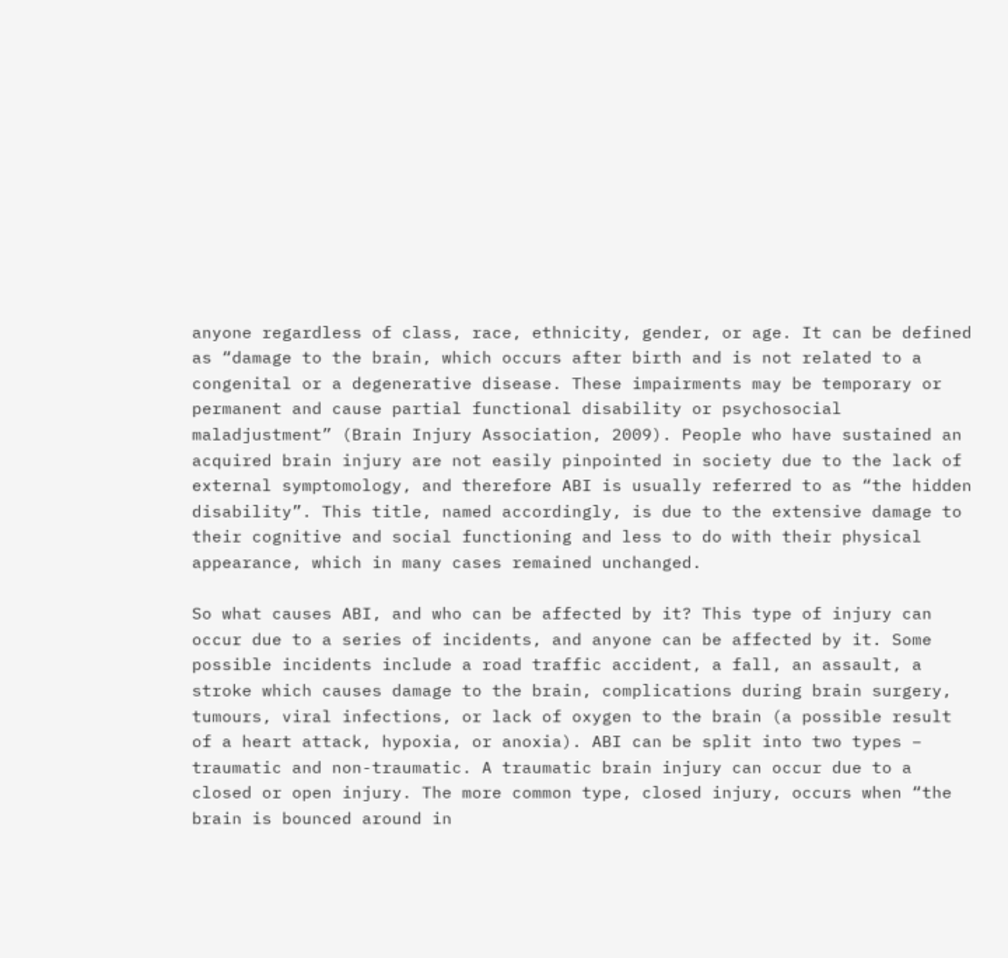anyone regardless of class, race, ethnicity, gender, or age. It can be defined as “damage to the brain, which occurs after birth and is not related to a congenital or a degenerative disease. These impairments may be temporary or permanent and cause partial functional disability or psychosocial maladjustment” (Brain Injury Association, 2009). People who have sustained an acquired brain injury are not easily pinpointed in society due to the lack of external symptomology, and therefore ABI is usually referred to as “the hidden disability”. This title, named accordingly, is due to the extensive damage to their cognitive and social functioning and less to do with their physical appearance, which in many cases remained unchanged.

So what causes ABI, and who can be affected by it? This type of injury can occur due to a series of incidents, and anyone can be affected by it. Some possible incidents include a road traffic accident, a fall, an assault, a stroke which causes damage to the brain, complications during brain surgery, tumours, viral infections, or lack of oxygen to the brain (a possible result of a heart attack, hypoxia, or anoxia). ABI can be split into two types – traumatic and non-traumatic. A traumatic brain injury can occur due to a closed or open injury. The more common type, closed injury, occurs when “the brain is bounced around in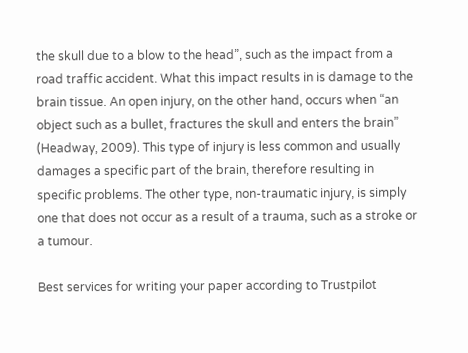the skull due to a blow to the head”, such as the impact from a road traffic accident. What this impact results in is damage to the brain tissue. An open injury, on the other hand, occurs when “an object such as a bullet, fractures the skull and enters the brain” (Headway, 2009). This type of injury is less common and usually damages a specific part of the brain, therefore resulting in specific problems. The other type, non-traumatic injury, is simply one that does not occur as a result of a trauma, such as a stroke or a tumour.

Best services for writing your paper according to Trustpilot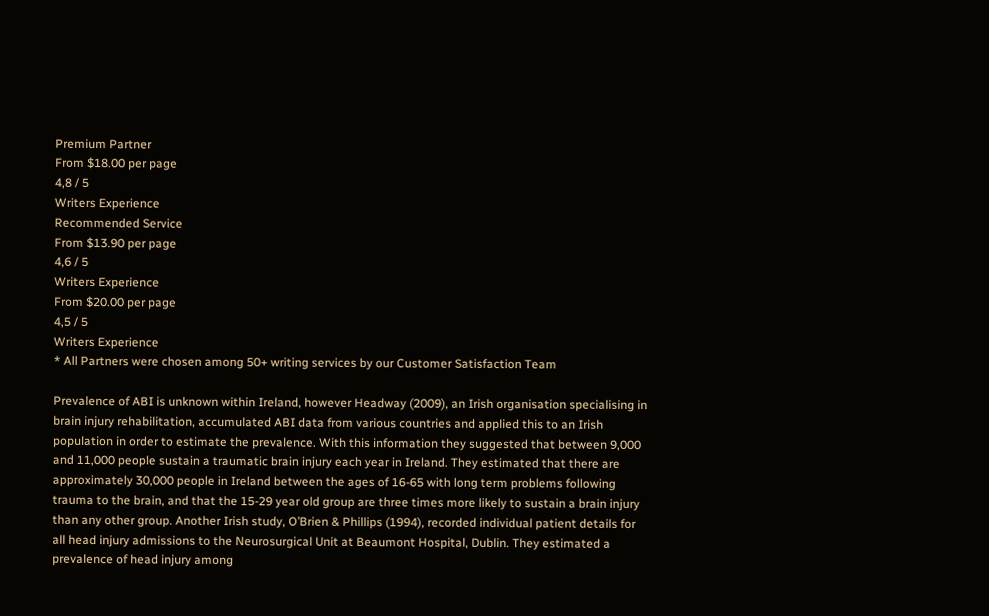Premium Partner
From $18.00 per page
4,8 / 5
Writers Experience
Recommended Service
From $13.90 per page
4,6 / 5
Writers Experience
From $20.00 per page
4,5 / 5
Writers Experience
* All Partners were chosen among 50+ writing services by our Customer Satisfaction Team

Prevalence of ABI is unknown within Ireland, however Headway (2009), an Irish organisation specialising in brain injury rehabilitation, accumulated ABI data from various countries and applied this to an Irish population in order to estimate the prevalence. With this information they suggested that between 9,000 and 11,000 people sustain a traumatic brain injury each year in Ireland. They estimated that there are approximately 30,000 people in Ireland between the ages of 16-65 with long term problems following trauma to the brain, and that the 15-29 year old group are three times more likely to sustain a brain injury than any other group. Another Irish study, O’Brien & Phillips (1994), recorded individual patient details for all head injury admissions to the Neurosurgical Unit at Beaumont Hospital, Dublin. They estimated a prevalence of head injury among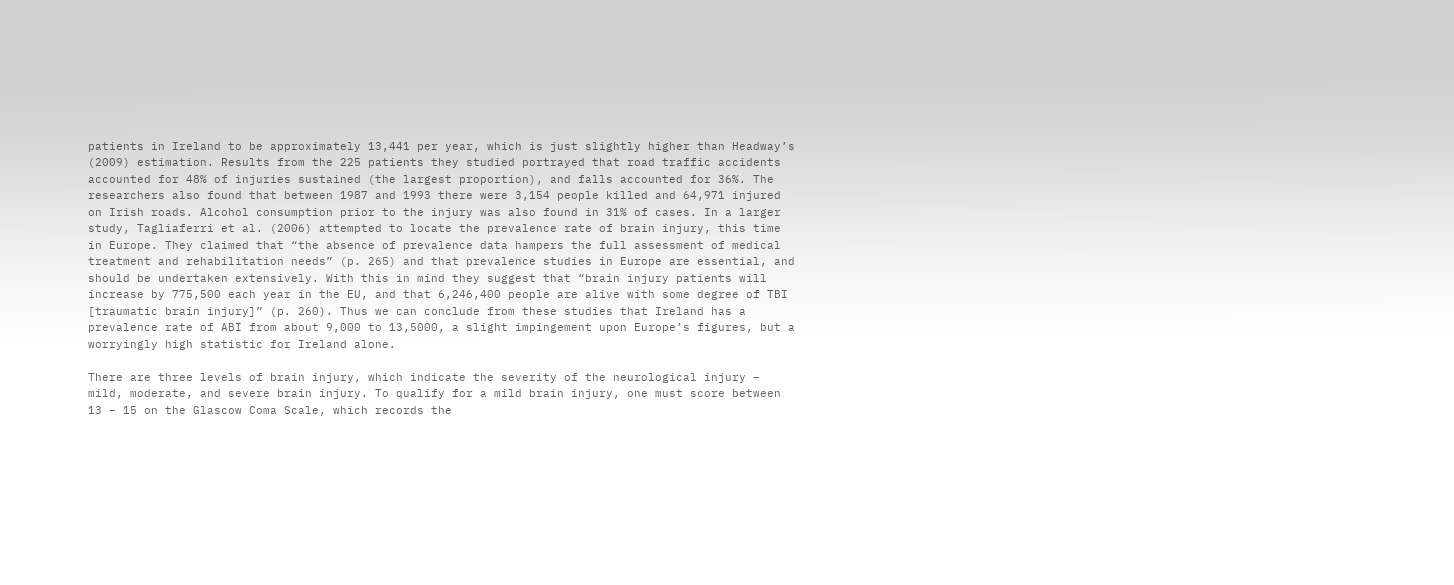patients in Ireland to be approximately 13,441 per year, which is just slightly higher than Headway’s (2009) estimation. Results from the 225 patients they studied portrayed that road traffic accidents accounted for 48% of injuries sustained (the largest proportion), and falls accounted for 36%. The researchers also found that between 1987 and 1993 there were 3,154 people killed and 64,971 injured on Irish roads. Alcohol consumption prior to the injury was also found in 31% of cases. In a larger study, Tagliaferri et al. (2006) attempted to locate the prevalence rate of brain injury, this time in Europe. They claimed that “the absence of prevalence data hampers the full assessment of medical treatment and rehabilitation needs” (p. 265) and that prevalence studies in Europe are essential, and should be undertaken extensively. With this in mind they suggest that “brain injury patients will increase by 775,500 each year in the EU, and that 6,246,400 people are alive with some degree of TBI [traumatic brain injury]” (p. 260). Thus we can conclude from these studies that Ireland has a prevalence rate of ABI from about 9,000 to 13,5000, a slight impingement upon Europe’s figures, but a worryingly high statistic for Ireland alone.

There are three levels of brain injury, which indicate the severity of the neurological injury – mild, moderate, and severe brain injury. To qualify for a mild brain injury, one must score between 13 – 15 on the Glascow Coma Scale, which records the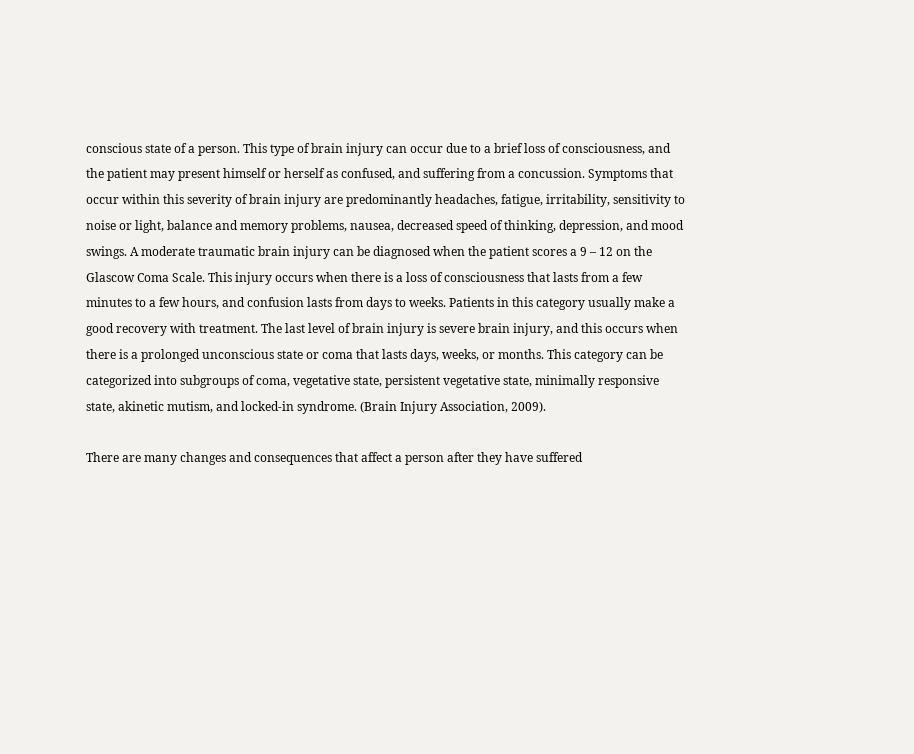conscious state of a person. This type of brain injury can occur due to a brief loss of consciousness, and the patient may present himself or herself as confused, and suffering from a concussion. Symptoms that occur within this severity of brain injury are predominantly headaches, fatigue, irritability, sensitivity to noise or light, balance and memory problems, nausea, decreased speed of thinking, depression, and mood swings. A moderate traumatic brain injury can be diagnosed when the patient scores a 9 – 12 on the Glascow Coma Scale. This injury occurs when there is a loss of consciousness that lasts from a few minutes to a few hours, and confusion lasts from days to weeks. Patients in this category usually make a good recovery with treatment. The last level of brain injury is severe brain injury, and this occurs when there is a prolonged unconscious state or coma that lasts days, weeks, or months. This category can be categorized into subgroups of coma, vegetative state, persistent vegetative state, minimally responsive state, akinetic mutism, and locked-in syndrome. (Brain Injury Association, 2009).

There are many changes and consequences that affect a person after they have suffered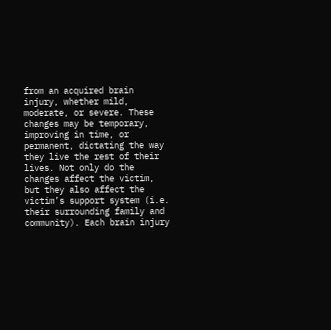from an acquired brain injury, whether mild, moderate, or severe. These changes may be temporary, improving in time, or permanent, dictating the way they live the rest of their lives. Not only do the changes affect the victim, but they also affect the victim’s support system (i.e. their surrounding family and community). Each brain injury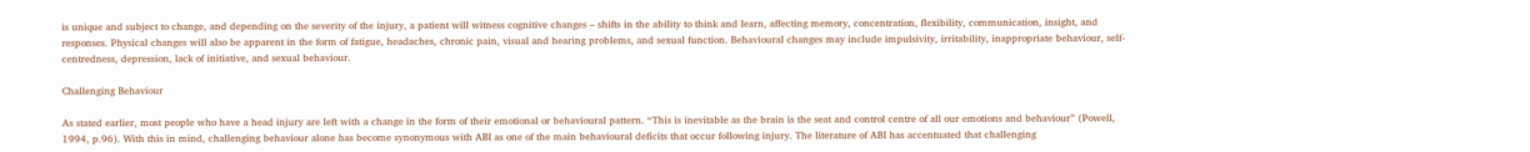is unique and subject to change, and depending on the severity of the injury, a patient will witness cognitive changes – shifts in the ability to think and learn, affecting memory, concentration, flexibility, communication, insight, and responses. Physical changes will also be apparent in the form of fatigue, headaches, chronic pain, visual and hearing problems, and sexual function. Behavioural changes may include impulsivity, irritability, inappropriate behaviour, self-centredness, depression, lack of initiative, and sexual behaviour.

Challenging Behaviour

As stated earlier, most people who have a head injury are left with a change in the form of their emotional or behavioural pattern. “This is inevitable as the brain is the seat and control centre of all our emotions and behaviour” (Powell, 1994, p.96). With this in mind, challenging behaviour alone has become synonymous with ABI as one of the main behavioural deficits that occur following injury. The literature of ABI has accentuated that challenging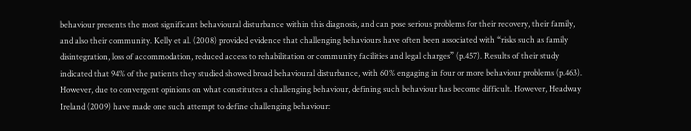behaviour presents the most significant behavioural disturbance within this diagnosis, and can pose serious problems for their recovery, their family, and also their community. Kelly et al. (2008) provided evidence that challenging behaviours have often been associated with “risks such as family disintegration, loss of accommodation, reduced access to rehabilitation or community facilities and legal charges” (p.457). Results of their study indicated that 94% of the patients they studied showed broad behavioural disturbance, with 60% engaging in four or more behaviour problems (p.463). However, due to convergent opinions on what constitutes a challenging behaviour, defining such behaviour has become difficult. However, Headway Ireland (2009) have made one such attempt to define challenging behaviour: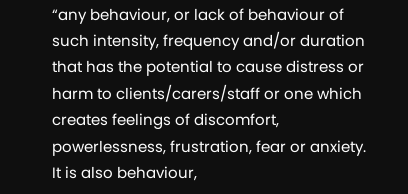“any behaviour, or lack of behaviour of such intensity, frequency and/or duration that has the potential to cause distress or harm to clients/carers/staff or one which creates feelings of discomfort, powerlessness, frustration, fear or anxiety. It is also behaviour,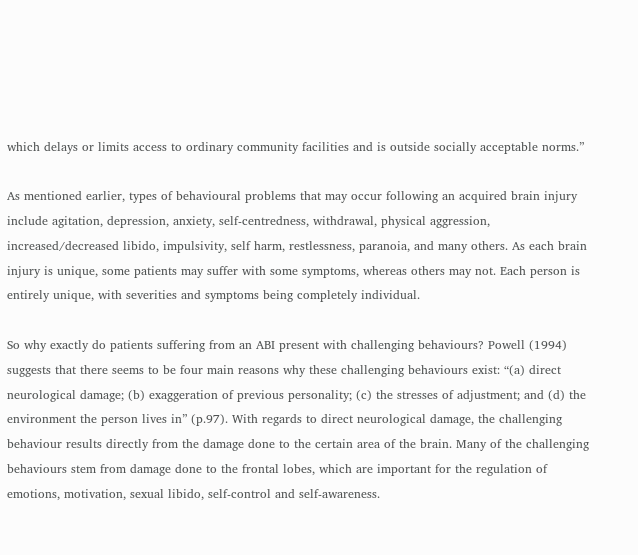which delays or limits access to ordinary community facilities and is outside socially acceptable norms.”

As mentioned earlier, types of behavioural problems that may occur following an acquired brain injury include agitation, depression, anxiety, self-centredness, withdrawal, physical aggression, increased/decreased libido, impulsivity, self harm, restlessness, paranoia, and many others. As each brain injury is unique, some patients may suffer with some symptoms, whereas others may not. Each person is entirely unique, with severities and symptoms being completely individual.

So why exactly do patients suffering from an ABI present with challenging behaviours? Powell (1994) suggests that there seems to be four main reasons why these challenging behaviours exist: “(a) direct neurological damage; (b) exaggeration of previous personality; (c) the stresses of adjustment; and (d) the environment the person lives in” (p.97). With regards to direct neurological damage, the challenging behaviour results directly from the damage done to the certain area of the brain. Many of the challenging behaviours stem from damage done to the frontal lobes, which are important for the regulation of emotions, motivation, sexual libido, self-control and self-awareness.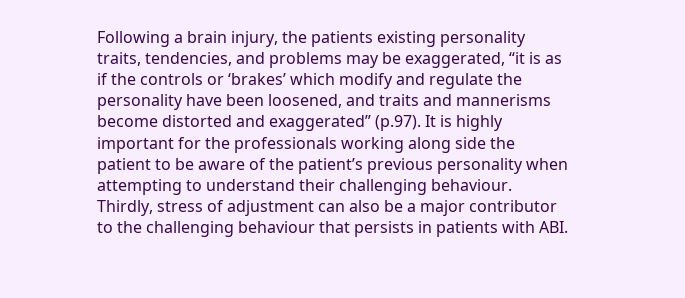Following a brain injury, the patients existing personality traits, tendencies, and problems may be exaggerated, “it is as if the controls or ‘brakes’ which modify and regulate the personality have been loosened, and traits and mannerisms become distorted and exaggerated” (p.97). It is highly important for the professionals working along side the patient to be aware of the patient’s previous personality when attempting to understand their challenging behaviour. Thirdly, stress of adjustment can also be a major contributor to the challenging behaviour that persists in patients with ABI.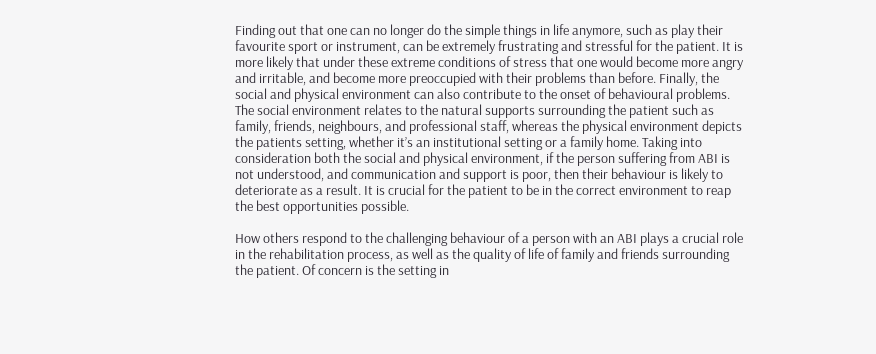Finding out that one can no longer do the simple things in life anymore, such as play their favourite sport or instrument, can be extremely frustrating and stressful for the patient. It is more likely that under these extreme conditions of stress that one would become more angry and irritable, and become more preoccupied with their problems than before. Finally, the social and physical environment can also contribute to the onset of behavioural problems. The social environment relates to the natural supports surrounding the patient such as family, friends, neighbours, and professional staff, whereas the physical environment depicts the patients setting, whether it’s an institutional setting or a family home. Taking into consideration both the social and physical environment, if the person suffering from ABI is not understood, and communication and support is poor, then their behaviour is likely to deteriorate as a result. It is crucial for the patient to be in the correct environment to reap the best opportunities possible.

How others respond to the challenging behaviour of a person with an ABI plays a crucial role in the rehabilitation process, as well as the quality of life of family and friends surrounding the patient. Of concern is the setting in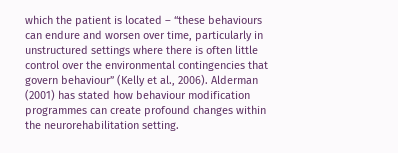which the patient is located – “these behaviours can endure and worsen over time, particularly in unstructured settings where there is often little control over the environmental contingencies that govern behaviour” (Kelly et al., 2006). Alderman (2001) has stated how behaviour modification programmes can create profound changes within the neurorehabilitation setting.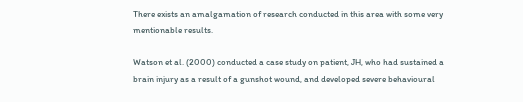There exists an amalgamation of research conducted in this area with some very mentionable results.

Watson et al. (2000) conducted a case study on patient, JH, who had sustained a brain injury as a result of a gunshot wound, and developed severe behavioural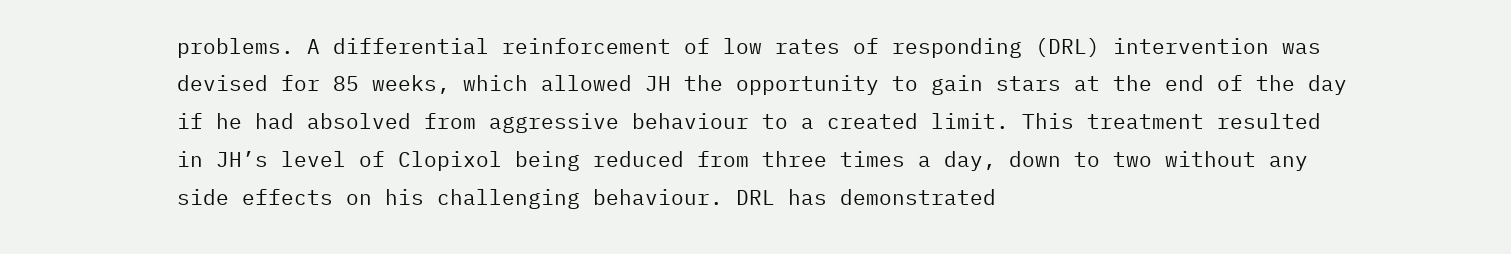problems. A differential reinforcement of low rates of responding (DRL) intervention was devised for 85 weeks, which allowed JH the opportunity to gain stars at the end of the day if he had absolved from aggressive behaviour to a created limit. This treatment resulted in JH’s level of Clopixol being reduced from three times a day, down to two without any side effects on his challenging behaviour. DRL has demonstrated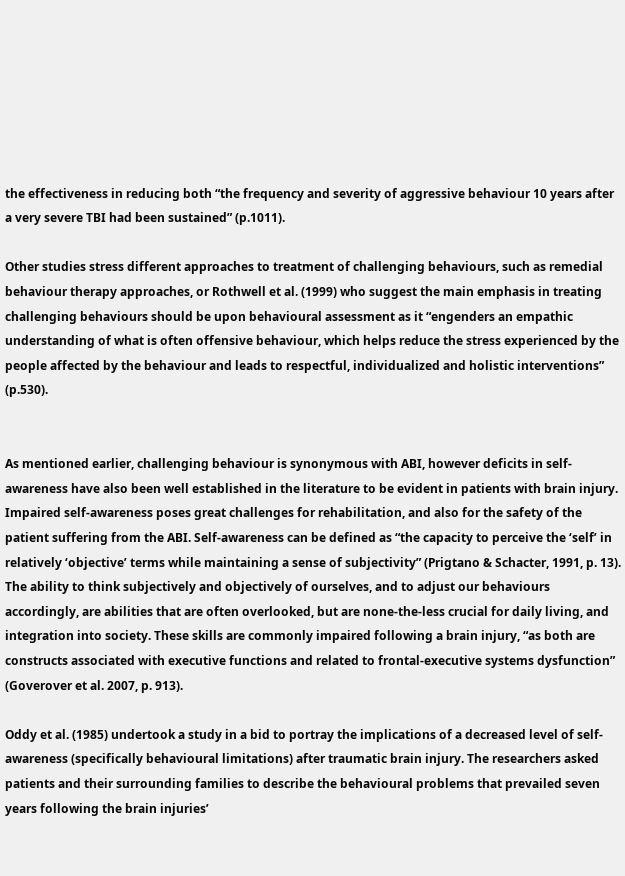the effectiveness in reducing both “the frequency and severity of aggressive behaviour 10 years after a very severe TBI had been sustained” (p.1011).

Other studies stress different approaches to treatment of challenging behaviours, such as remedial behaviour therapy approaches, or Rothwell et al. (1999) who suggest the main emphasis in treating challenging behaviours should be upon behavioural assessment as it “engenders an empathic understanding of what is often offensive behaviour, which helps reduce the stress experienced by the people affected by the behaviour and leads to respectful, individualized and holistic interventions” (p.530).


As mentioned earlier, challenging behaviour is synonymous with ABI, however deficits in self-awareness have also been well established in the literature to be evident in patients with brain injury. Impaired self-awareness poses great challenges for rehabilitation, and also for the safety of the patient suffering from the ABI. Self-awareness can be defined as “the capacity to perceive the ‘self’ in relatively ‘objective’ terms while maintaining a sense of subjectivity” (Prigtano & Schacter, 1991, p. 13). The ability to think subjectively and objectively of ourselves, and to adjust our behaviours accordingly, are abilities that are often overlooked, but are none-the-less crucial for daily living, and integration into society. These skills are commonly impaired following a brain injury, “as both are constructs associated with executive functions and related to frontal-executive systems dysfunction” (Goverover et al. 2007, p. 913).

Oddy et al. (1985) undertook a study in a bid to portray the implications of a decreased level of self-awareness (specifically behavioural limitations) after traumatic brain injury. The researchers asked patients and their surrounding families to describe the behavioural problems that prevailed seven years following the brain injuries’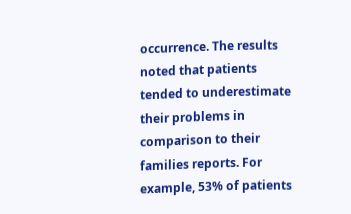occurrence. The results noted that patients tended to underestimate their problems in comparison to their families reports. For example, 53% of patients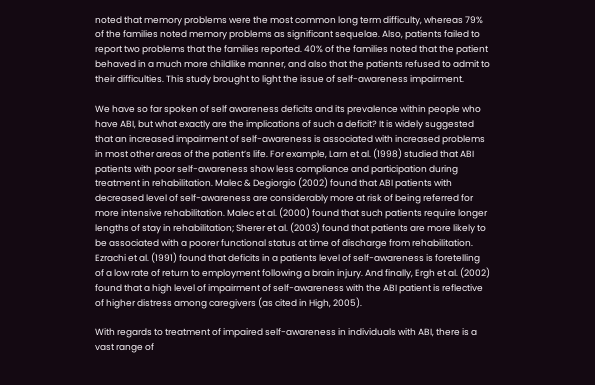noted that memory problems were the most common long term difficulty, whereas 79% of the families noted memory problems as significant sequelae. Also, patients failed to report two problems that the families reported. 40% of the families noted that the patient behaved in a much more childlike manner, and also that the patients refused to admit to their difficulties. This study brought to light the issue of self-awareness impairment.

We have so far spoken of self awareness deficits and its prevalence within people who have ABI, but what exactly are the implications of such a deficit? It is widely suggested that an increased impairment of self-awareness is associated with increased problems in most other areas of the patient’s life. For example, Larn et al. (1998) studied that ABI patients with poor self-awareness show less compliance and participation during treatment in rehabilitation. Malec & Degiorgio (2002) found that ABI patients with decreased level of self-awareness are considerably more at risk of being referred for more intensive rehabilitation. Malec et al. (2000) found that such patients require longer lengths of stay in rehabilitation; Sherer et al. (2003) found that patients are more likely to be associated with a poorer functional status at time of discharge from rehabilitation. Ezrachi et al. (1991) found that deficits in a patients level of self-awareness is foretelling of a low rate of return to employment following a brain injury. And finally, Ergh et al. (2002) found that a high level of impairment of self-awareness with the ABI patient is reflective of higher distress among caregivers (as cited in High, 2005).

With regards to treatment of impaired self-awareness in individuals with ABI, there is a vast range of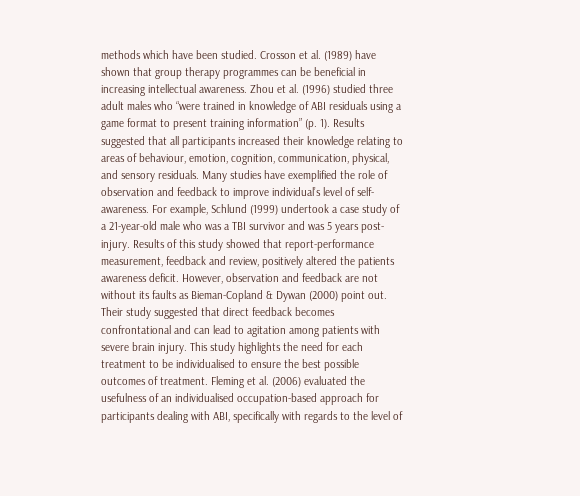methods which have been studied. Crosson et al. (1989) have shown that group therapy programmes can be beneficial in increasing intellectual awareness. Zhou et al. (1996) studied three adult males who “were trained in knowledge of ABI residuals using a game format to present training information” (p. 1). Results suggested that all participants increased their knowledge relating to areas of behaviour, emotion, cognition, communication, physical, and sensory residuals. Many studies have exemplified the role of observation and feedback to improve individual’s level of self-awareness. For example, Schlund (1999) undertook a case study of a 21-year-old male who was a TBI survivor and was 5 years post-injury. Results of this study showed that report-performance measurement, feedback and review, positively altered the patients awareness deficit. However, observation and feedback are not without its faults as Bieman-Copland & Dywan (2000) point out. Their study suggested that direct feedback becomes confrontational and can lead to agitation among patients with severe brain injury. This study highlights the need for each treatment to be individualised to ensure the best possible outcomes of treatment. Fleming et al. (2006) evaluated the usefulness of an individualised occupation-based approach for participants dealing with ABI, specifically with regards to the level of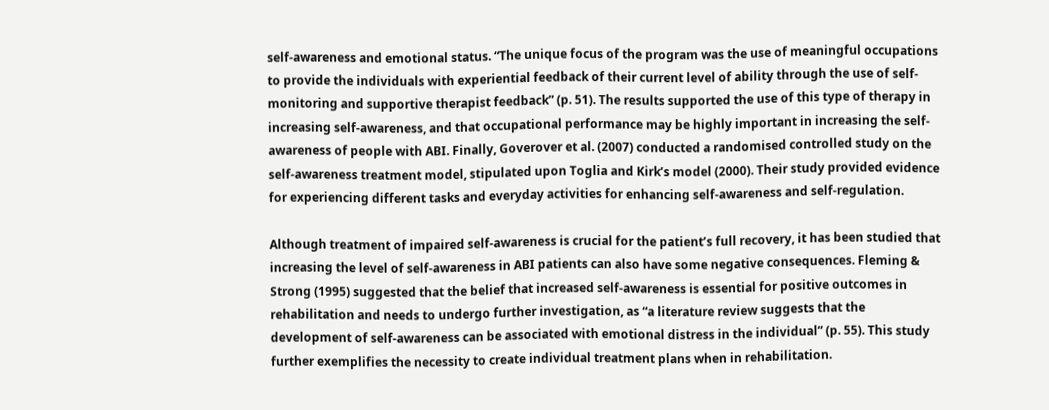self-awareness and emotional status. “The unique focus of the program was the use of meaningful occupations to provide the individuals with experiential feedback of their current level of ability through the use of self-monitoring and supportive therapist feedback” (p. 51). The results supported the use of this type of therapy in increasing self-awareness, and that occupational performance may be highly important in increasing the self-awareness of people with ABI. Finally, Goverover et al. (2007) conducted a randomised controlled study on the self-awareness treatment model, stipulated upon Toglia and Kirk’s model (2000). Their study provided evidence for experiencing different tasks and everyday activities for enhancing self-awareness and self-regulation.

Although treatment of impaired self-awareness is crucial for the patient’s full recovery, it has been studied that increasing the level of self-awareness in ABI patients can also have some negative consequences. Fleming & Strong (1995) suggested that the belief that increased self-awareness is essential for positive outcomes in rehabilitation and needs to undergo further investigation, as “a literature review suggests that the development of self-awareness can be associated with emotional distress in the individual” (p. 55). This study further exemplifies the necessity to create individual treatment plans when in rehabilitation.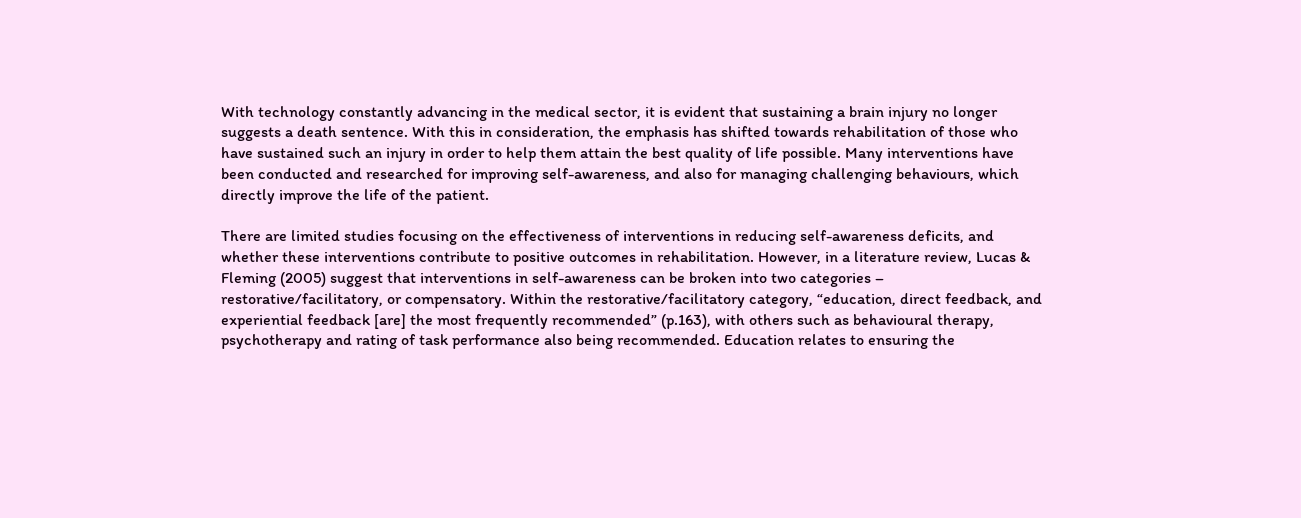With technology constantly advancing in the medical sector, it is evident that sustaining a brain injury no longer suggests a death sentence. With this in consideration, the emphasis has shifted towards rehabilitation of those who have sustained such an injury in order to help them attain the best quality of life possible. Many interventions have been conducted and researched for improving self-awareness, and also for managing challenging behaviours, which directly improve the life of the patient.

There are limited studies focusing on the effectiveness of interventions in reducing self-awareness deficits, and whether these interventions contribute to positive outcomes in rehabilitation. However, in a literature review, Lucas & Fleming (2005) suggest that interventions in self-awareness can be broken into two categories – restorative/facilitatory, or compensatory. Within the restorative/facilitatory category, “education, direct feedback, and experiential feedback [are] the most frequently recommended” (p.163), with others such as behavioural therapy, psychotherapy and rating of task performance also being recommended. Education relates to ensuring the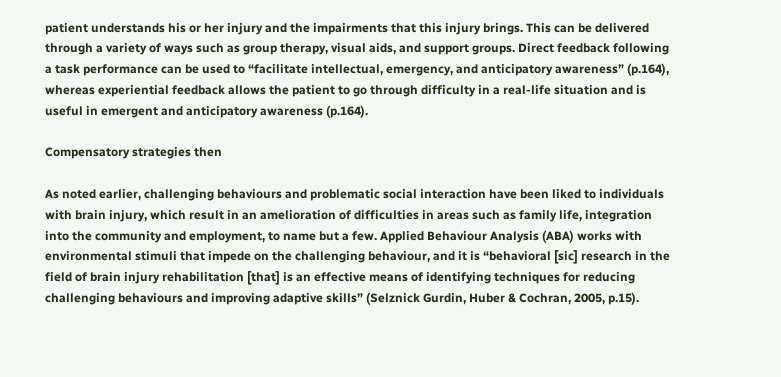patient understands his or her injury and the impairments that this injury brings. This can be delivered through a variety of ways such as group therapy, visual aids, and support groups. Direct feedback following a task performance can be used to “facilitate intellectual, emergency, and anticipatory awareness” (p.164), whereas experiential feedback allows the patient to go through difficulty in a real-life situation and is useful in emergent and anticipatory awareness (p.164).

Compensatory strategies then

As noted earlier, challenging behaviours and problematic social interaction have been liked to individuals with brain injury, which result in an amelioration of difficulties in areas such as family life, integration into the community and employment, to name but a few. Applied Behaviour Analysis (ABA) works with environmental stimuli that impede on the challenging behaviour, and it is “behavioral [sic] research in the field of brain injury rehabilitation [that] is an effective means of identifying techniques for reducing challenging behaviours and improving adaptive skills” (Selznick Gurdin, Huber & Cochran, 2005, p.15).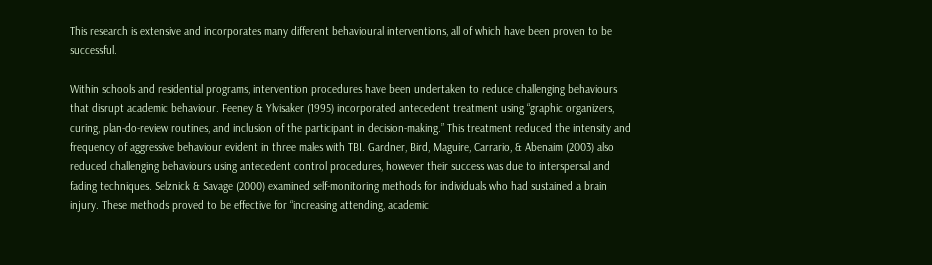This research is extensive and incorporates many different behavioural interventions, all of which have been proven to be successful.

Within schools and residential programs, intervention procedures have been undertaken to reduce challenging behaviours that disrupt academic behaviour. Feeney & Ylvisaker (1995) incorporated antecedent treatment using “graphic organizers, curing, plan-do-review routines, and inclusion of the participant in decision-making.” This treatment reduced the intensity and frequency of aggressive behaviour evident in three males with TBI. Gardner, Bird, Maguire, Carrario, & Abenaim (2003) also reduced challenging behaviours using antecedent control procedures, however their success was due to interspersal and fading techniques. Selznick & Savage (2000) examined self-monitoring methods for individuals who had sustained a brain injury. These methods proved to be effective for “increasing attending, academic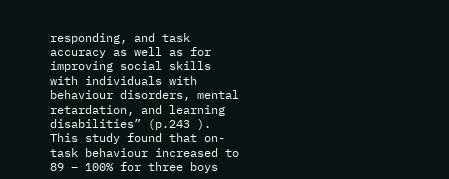responding, and task accuracy as well as for improving social skills with individuals with behaviour disorders, mental retardation, and learning disabilities” (p.243 ). This study found that on-task behaviour increased to 89 – 100% for three boys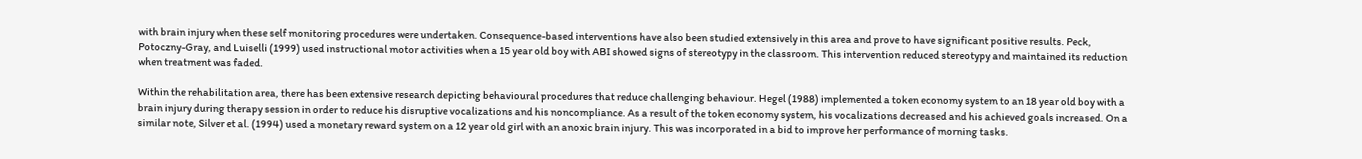with brain injury when these self monitoring procedures were undertaken. Consequence-based interventions have also been studied extensively in this area and prove to have significant positive results. Peck, Potoczny-Gray, and Luiselli (1999) used instructional motor activities when a 15 year old boy with ABI showed signs of stereotypy in the classroom. This intervention reduced stereotypy and maintained its reduction when treatment was faded.

Within the rehabilitation area, there has been extensive research depicting behavioural procedures that reduce challenging behaviour. Hegel (1988) implemented a token economy system to an 18 year old boy with a brain injury during therapy session in order to reduce his disruptive vocalizations and his noncompliance. As a result of the token economy system, his vocalizations decreased and his achieved goals increased. On a similar note, Silver et al. (1994) used a monetary reward system on a 12 year old girl with an anoxic brain injury. This was incorporated in a bid to improve her performance of morning tasks.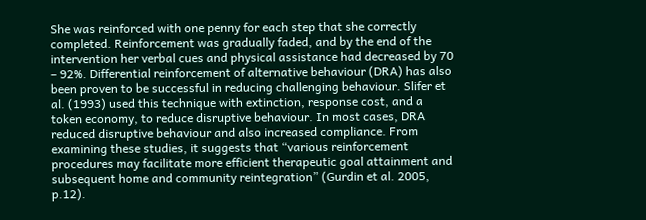She was reinforced with one penny for each step that she correctly completed. Reinforcement was gradually faded, and by the end of the intervention her verbal cues and physical assistance had decreased by 70 – 92%. Differential reinforcement of alternative behaviour (DRA) has also been proven to be successful in reducing challenging behaviour. Slifer et al. (1993) used this technique with extinction, response cost, and a token economy, to reduce disruptive behaviour. In most cases, DRA reduced disruptive behaviour and also increased compliance. From examining these studies, it suggests that “various reinforcement procedures may facilitate more efficient therapeutic goal attainment and subsequent home and community reintegration” (Gurdin et al. 2005, p.12).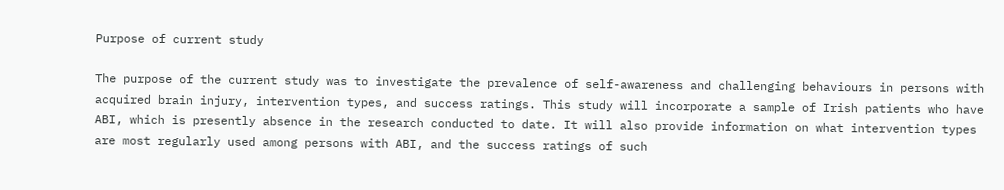Purpose of current study

The purpose of the current study was to investigate the prevalence of self-awareness and challenging behaviours in persons with acquired brain injury, intervention types, and success ratings. This study will incorporate a sample of Irish patients who have ABI, which is presently absence in the research conducted to date. It will also provide information on what intervention types are most regularly used among persons with ABI, and the success ratings of such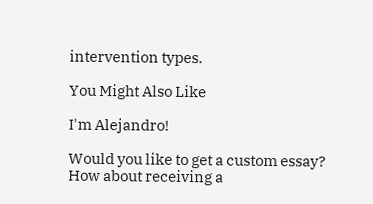intervention types.

You Might Also Like

I'm Alejandro!

Would you like to get a custom essay? How about receiving a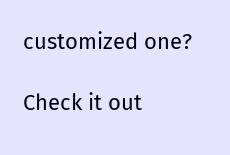customized one?

Check it out